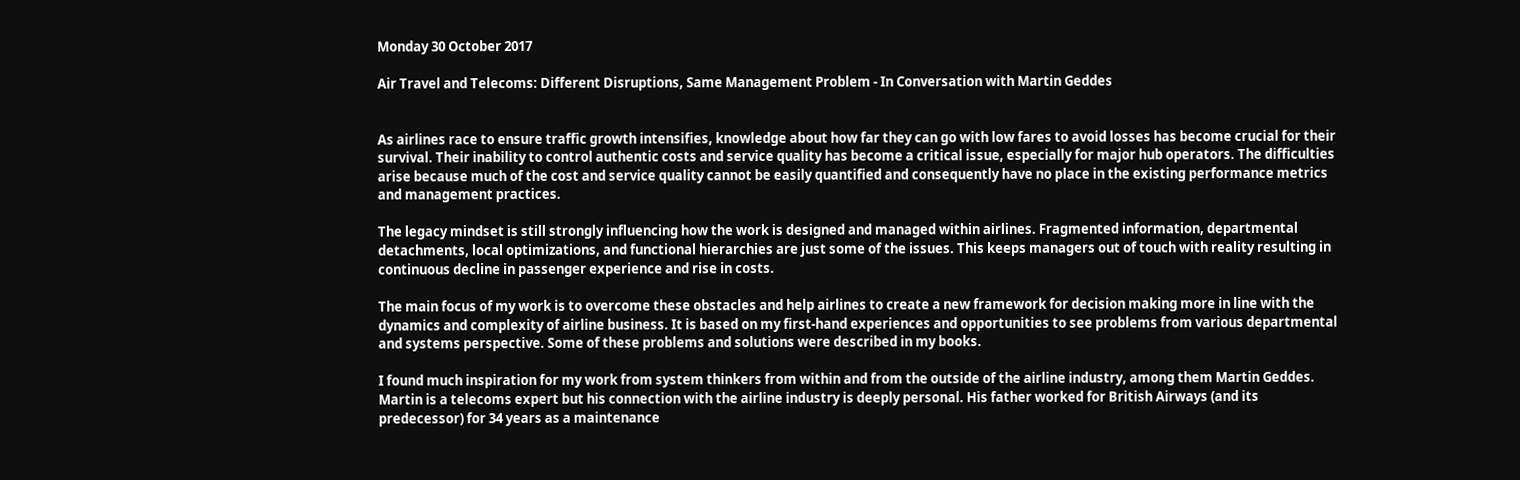Monday 30 October 2017

Air Travel and Telecoms: Different Disruptions, Same Management Problem - In Conversation with Martin Geddes


As airlines race to ensure traffic growth intensifies, knowledge about how far they can go with low fares to avoid losses has become crucial for their survival. Their inability to control authentic costs and service quality has become a critical issue, especially for major hub operators. The difficulties arise because much of the cost and service quality cannot be easily quantified and consequently have no place in the existing performance metrics and management practices.

The legacy mindset is still strongly influencing how the work is designed and managed within airlines. Fragmented information, departmental detachments, local optimizations, and functional hierarchies are just some of the issues. This keeps managers out of touch with reality resulting in continuous decline in passenger experience and rise in costs.

The main focus of my work is to overcome these obstacles and help airlines to create a new framework for decision making more in line with the dynamics and complexity of airline business. It is based on my first-hand experiences and opportunities to see problems from various departmental and systems perspective. Some of these problems and solutions were described in my books.

I found much inspiration for my work from system thinkers from within and from the outside of the airline industry, among them Martin Geddes. Martin is a telecoms expert but his connection with the airline industry is deeply personal. His father worked for British Airways (and its predecessor) for 34 years as a maintenance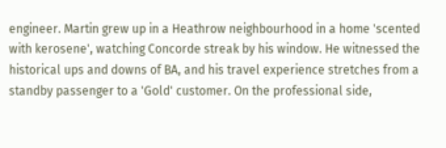engineer. Martin grew up in a Heathrow neighbourhood in a home 'scented with kerosene', watching Concorde streak by his window. He witnessed the historical ups and downs of BA, and his travel experience stretches from a standby passenger to a 'Gold' customer. On the professional side,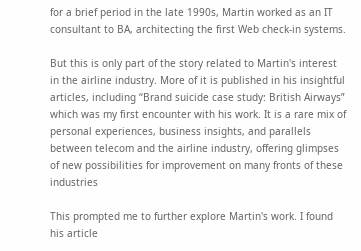for a brief period in the late 1990s, Martin worked as an IT consultant to BA, architecting the first Web check-in systems.

But this is only part of the story related to Martin's interest in the airline industry. More of it is published in his insightful articles, including ‘‘Brand suicide case study: British Airways” which was my first encounter with his work. It is a rare mix of personal experiences, business insights, and parallels between telecom and the airline industry, offering glimpses of new possibilities for improvement on many fronts of these industries

This prompted me to further explore Martin's work. I found his article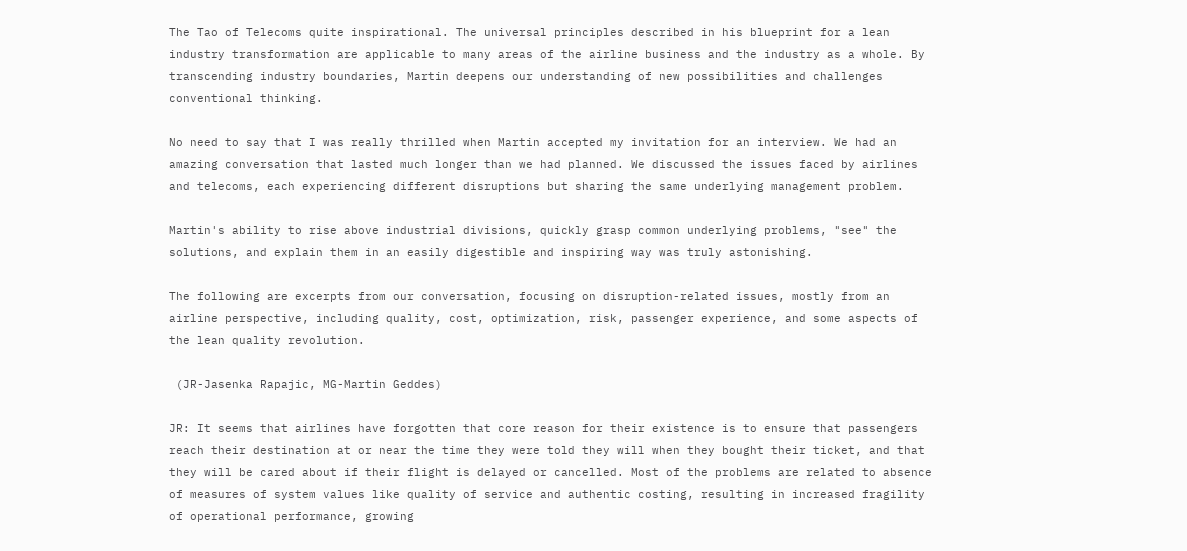The Tao of Telecoms quite inspirational. The universal principles described in his blueprint for a lean industry transformation are applicable to many areas of the airline business and the industry as a whole. By transcending industry boundaries, Martin deepens our understanding of new possibilities and challenges conventional thinking.

No need to say that I was really thrilled when Martin accepted my invitation for an interview. We had an amazing conversation that lasted much longer than we had planned. We discussed the issues faced by airlines and telecoms, each experiencing different disruptions but sharing the same underlying management problem.

Martin's ability to rise above industrial divisions, quickly grasp common underlying problems, "see" the solutions, and explain them in an easily digestible and inspiring way was truly astonishing.

The following are excerpts from our conversation, focusing on disruption-related issues, mostly from an airline perspective, including quality, cost, optimization, risk, passenger experience, and some aspects of the lean quality revolution.

 (JR-Jasenka Rapajic, MG-Martin Geddes)

JR: It seems that airlines have forgotten that core reason for their existence is to ensure that passengers reach their destination at or near the time they were told they will when they bought their ticket, and that they will be cared about if their flight is delayed or cancelled. Most of the problems are related to absence of measures of system values like quality of service and authentic costing, resulting in increased fragility of operational performance, growing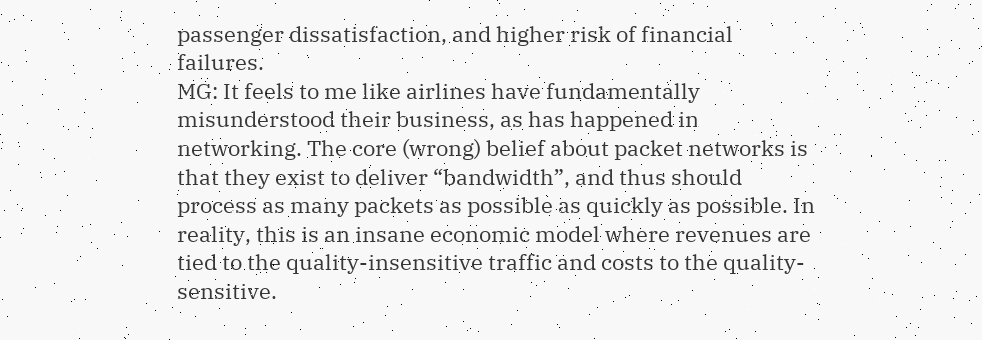passenger dissatisfaction, and higher risk of financial failures.
MG: It feels to me like airlines have fundamentally misunderstood their business, as has happened in networking. The core (wrong) belief about packet networks is that they exist to deliver “bandwidth”, and thus should process as many packets as possible as quickly as possible. In reality, this is an insane economic model where revenues are tied to the quality-insensitive traffic and costs to the quality-sensitive.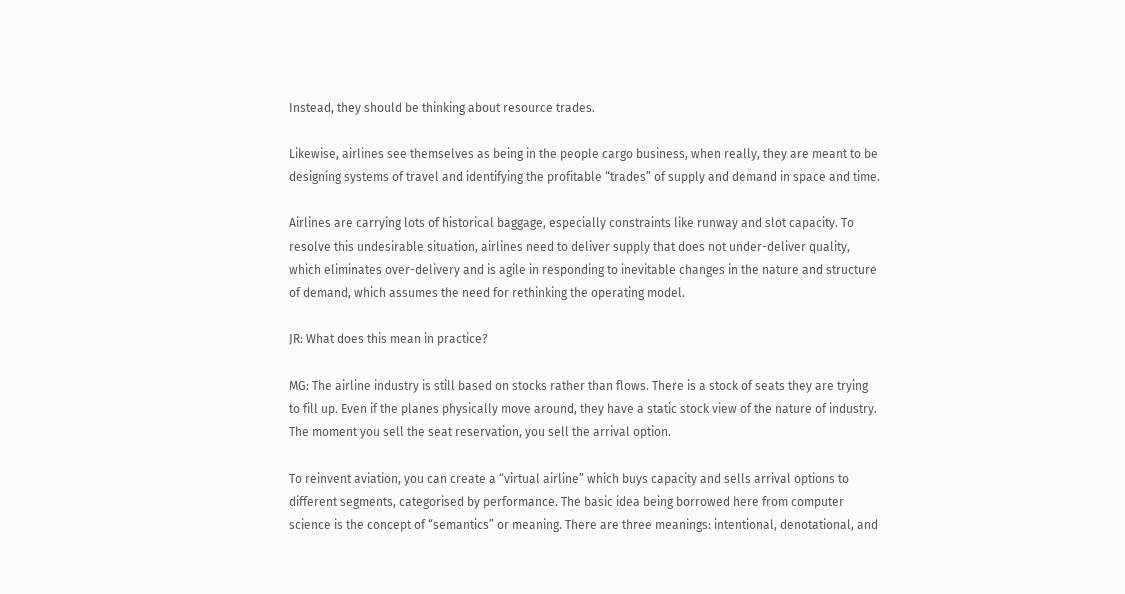Instead, they should be thinking about resource trades.

Likewise, airlines see themselves as being in the people cargo business, when really, they are meant to be designing systems of travel and identifying the profitable “trades” of supply and demand in space and time.

Airlines are carrying lots of historical baggage, especially constraints like runway and slot capacity. To resolve this undesirable situation, airlines need to deliver supply that does not under-deliver quality, which eliminates over-delivery and is agile in responding to inevitable changes in the nature and structure of demand, which assumes the need for rethinking the operating model.

JR: What does this mean in practice?

MG: The airline industry is still based on stocks rather than flows. There is a stock of seats they are trying to fill up. Even if the planes physically move around, they have a static stock view of the nature of industry. The moment you sell the seat reservation, you sell the arrival option.

To reinvent aviation, you can create a “virtual airline” which buys capacity and sells arrival options to different segments, categorised by performance. The basic idea being borrowed here from computer science is the concept of “semantics” or meaning. There are three meanings: intentional, denotational, and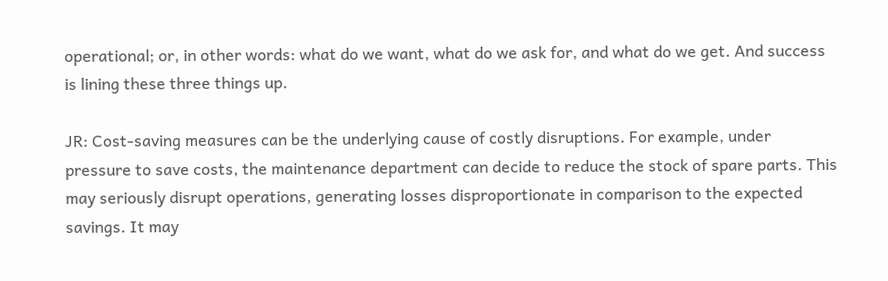operational; or, in other words: what do we want, what do we ask for, and what do we get. And success is lining these three things up.

JR: Cost-saving measures can be the underlying cause of costly disruptions. For example, under pressure to save costs, the maintenance department can decide to reduce the stock of spare parts. This may seriously disrupt operations, generating losses disproportionate in comparison to the expected savings. It may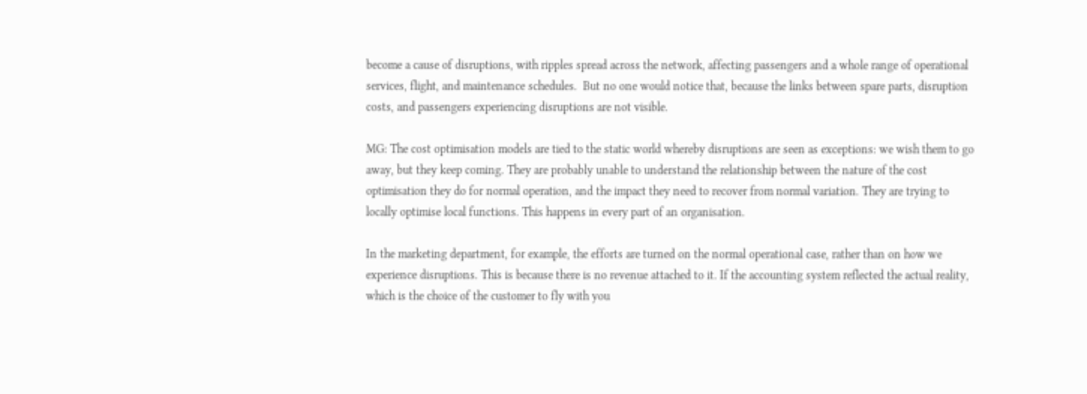become a cause of disruptions, with ripples spread across the network, affecting passengers and a whole range of operational services, flight, and maintenance schedules.  But no one would notice that, because the links between spare parts, disruption costs, and passengers experiencing disruptions are not visible.

MG: The cost optimisation models are tied to the static world whereby disruptions are seen as exceptions: we wish them to go away, but they keep coming. They are probably unable to understand the relationship between the nature of the cost optimisation they do for normal operation, and the impact they need to recover from normal variation. They are trying to locally optimise local functions. This happens in every part of an organisation.

In the marketing department, for example, the efforts are turned on the normal operational case, rather than on how we experience disruptions. This is because there is no revenue attached to it. If the accounting system reflected the actual reality, which is the choice of the customer to fly with you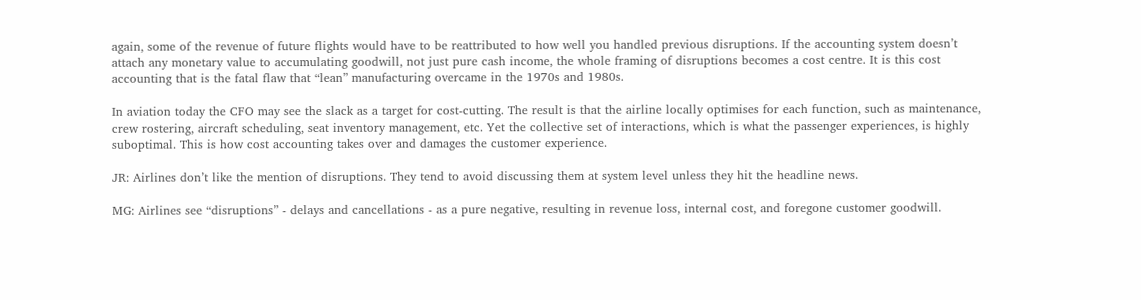again, some of the revenue of future flights would have to be reattributed to how well you handled previous disruptions. If the accounting system doesn’t attach any monetary value to accumulating goodwill, not just pure cash income, the whole framing of disruptions becomes a cost centre. It is this cost accounting that is the fatal flaw that “lean” manufacturing overcame in the 1970s and 1980s.

In aviation today the CFO may see the slack as a target for cost-cutting. The result is that the airline locally optimises for each function, such as maintenance, crew rostering, aircraft scheduling, seat inventory management, etc. Yet the collective set of interactions, which is what the passenger experiences, is highly suboptimal. This is how cost accounting takes over and damages the customer experience.

JR: Airlines don’t like the mention of disruptions. They tend to avoid discussing them at system level unless they hit the headline news.

MG: Airlines see “disruptions” - delays and cancellations - as a pure negative, resulting in revenue loss, internal cost, and foregone customer goodwill.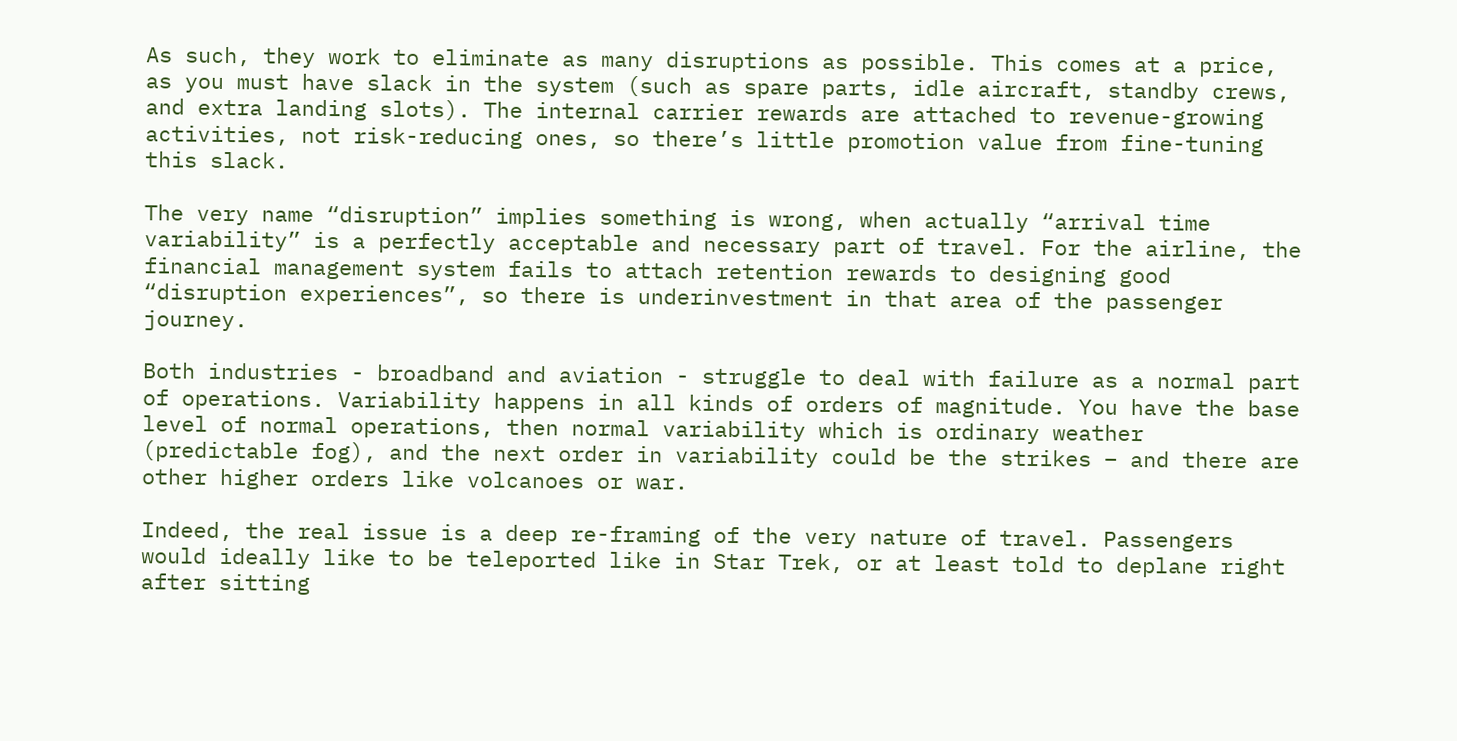As such, they work to eliminate as many disruptions as possible. This comes at a price, as you must have slack in the system (such as spare parts, idle aircraft, standby crews, and extra landing slots). The internal carrier rewards are attached to revenue-growing activities, not risk-reducing ones, so there’s little promotion value from fine-tuning this slack.

The very name “disruption” implies something is wrong, when actually “arrival time variability” is a perfectly acceptable and necessary part of travel. For the airline, the financial management system fails to attach retention rewards to designing good “disruption experiences”, so there is underinvestment in that area of the passenger journey.

Both industries - broadband and aviation - struggle to deal with failure as a normal part of operations. Variability happens in all kinds of orders of magnitude. You have the base level of normal operations, then normal variability which is ordinary weather (predictable fog), and the next order in variability could be the strikes – and there are other higher orders like volcanoes or war.

Indeed, the real issue is a deep re-framing of the very nature of travel. Passengers would ideally like to be teleported like in Star Trek, or at least told to deplane right after sitting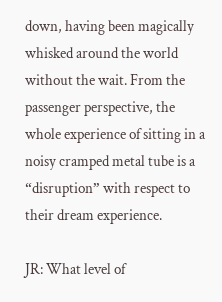down, having been magically whisked around the world without the wait. From the passenger perspective, the whole experience of sitting in a noisy cramped metal tube is a “disruption” with respect to their dream experience.

JR: What level of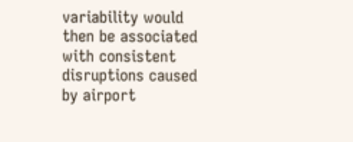variability would then be associated with consistent disruptions caused by airport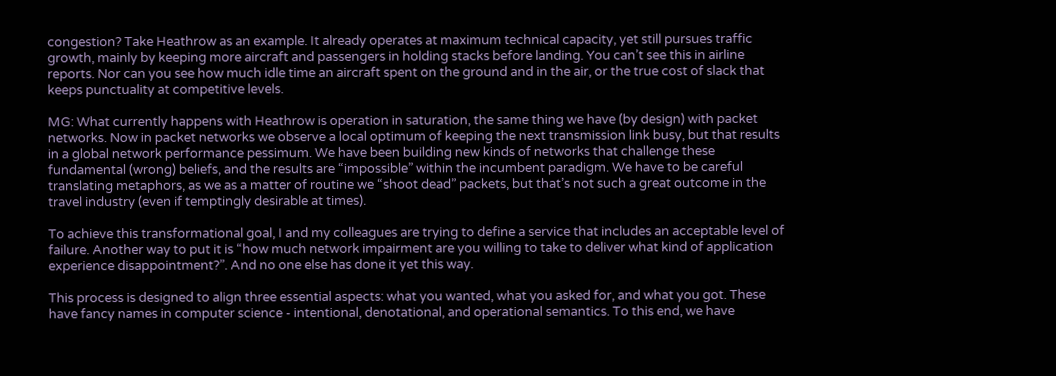congestion? Take Heathrow as an example. It already operates at maximum technical capacity, yet still pursues traffic growth, mainly by keeping more aircraft and passengers in holding stacks before landing. You can’t see this in airline reports. Nor can you see how much idle time an aircraft spent on the ground and in the air, or the true cost of slack that keeps punctuality at competitive levels.

MG: What currently happens with Heathrow is operation in saturation, the same thing we have (by design) with packet networks. Now in packet networks we observe a local optimum of keeping the next transmission link busy, but that results in a global network performance pessimum. We have been building new kinds of networks that challenge these fundamental (wrong) beliefs, and the results are “impossible” within the incumbent paradigm. We have to be careful translating metaphors, as we as a matter of routine we “shoot dead” packets, but that’s not such a great outcome in the travel industry (even if temptingly desirable at times).

To achieve this transformational goal, I and my colleagues are trying to define a service that includes an acceptable level of failure. Another way to put it is “how much network impairment are you willing to take to deliver what kind of application experience disappointment?”. And no one else has done it yet this way.

This process is designed to align three essential aspects: what you wanted, what you asked for, and what you got. These have fancy names in computer science - intentional, denotational, and operational semantics. To this end, we have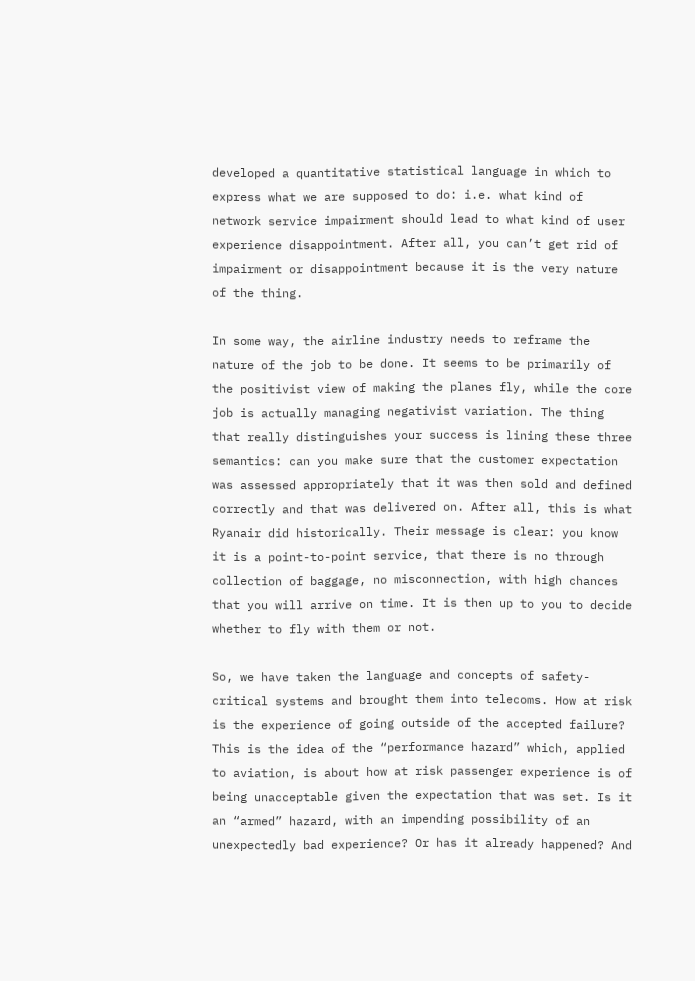developed a quantitative statistical language in which to express what we are supposed to do: i.e. what kind of network service impairment should lead to what kind of user experience disappointment. After all, you can’t get rid of impairment or disappointment because it is the very nature of the thing.

In some way, the airline industry needs to reframe the nature of the job to be done. It seems to be primarily of the positivist view of making the planes fly, while the core job is actually managing negativist variation. The thing that really distinguishes your success is lining these three semantics: can you make sure that the customer expectation was assessed appropriately that it was then sold and defined correctly and that was delivered on. After all, this is what Ryanair did historically. Their message is clear: you know it is a point-to-point service, that there is no through collection of baggage, no misconnection, with high chances that you will arrive on time. It is then up to you to decide whether to fly with them or not.

So, we have taken the language and concepts of safety-critical systems and brought them into telecoms. How at risk is the experience of going outside of the accepted failure? This is the idea of the “performance hazard” which, applied to aviation, is about how at risk passenger experience is of being unacceptable given the expectation that was set. Is it an “armed” hazard, with an impending possibility of an unexpectedly bad experience? Or has it already happened? And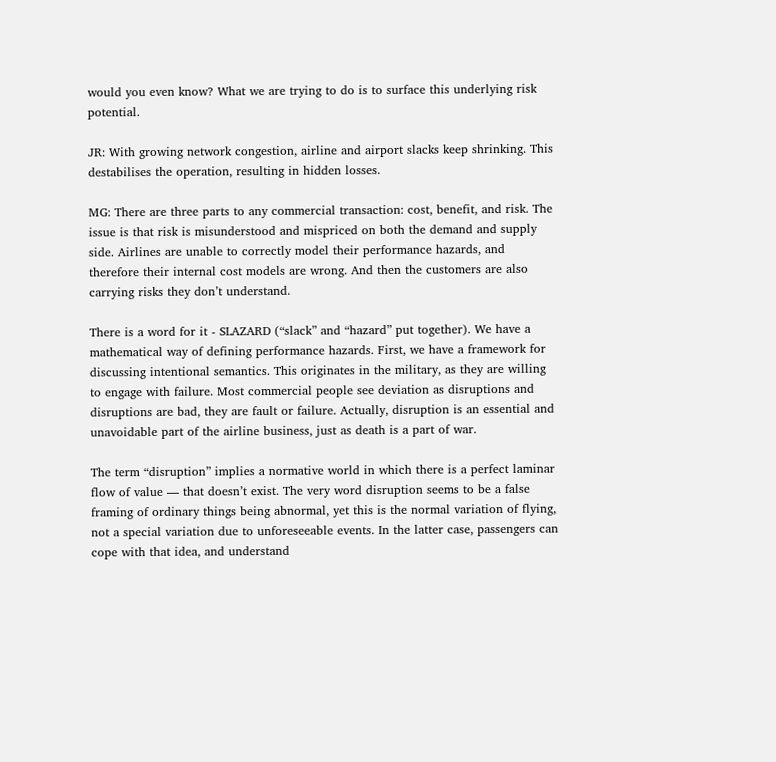would you even know? What we are trying to do is to surface this underlying risk potential.

JR: With growing network congestion, airline and airport slacks keep shrinking. This destabilises the operation, resulting in hidden losses.

MG: There are three parts to any commercial transaction: cost, benefit, and risk. The issue is that risk is misunderstood and mispriced on both the demand and supply side. Airlines are unable to correctly model their performance hazards, and therefore their internal cost models are wrong. And then the customers are also carrying risks they don’t understand.

There is a word for it - SLAZARD (“slack” and “hazard” put together). We have a mathematical way of defining performance hazards. First, we have a framework for discussing intentional semantics. This originates in the military, as they are willing to engage with failure. Most commercial people see deviation as disruptions and disruptions are bad, they are fault or failure. Actually, disruption is an essential and unavoidable part of the airline business, just as death is a part of war.

The term “disruption” implies a normative world in which there is a perfect laminar flow of value — that doesn’t exist. The very word disruption seems to be a false framing of ordinary things being abnormal, yet this is the normal variation of flying, not a special variation due to unforeseeable events. In the latter case, passengers can cope with that idea, and understand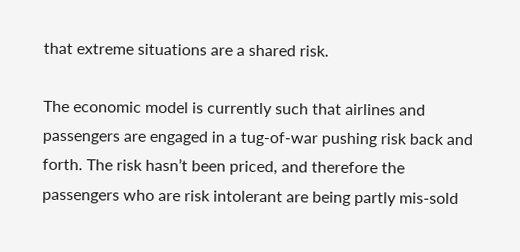that extreme situations are a shared risk.

The economic model is currently such that airlines and passengers are engaged in a tug-of-war pushing risk back and forth. The risk hasn’t been priced, and therefore the passengers who are risk intolerant are being partly mis-sold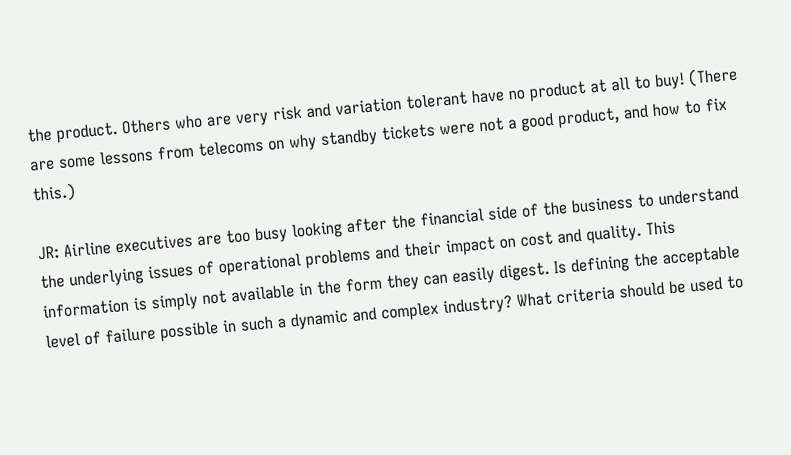the product. Others who are very risk and variation tolerant have no product at all to buy! (There are some lessons from telecoms on why standby tickets were not a good product, and how to fix this.)

JR: Airline executives are too busy looking after the financial side of the business to understand the underlying issues of operational problems and their impact on cost and quality. This information is simply not available in the form they can easily digest. Is defining the acceptable level of failure possible in such a dynamic and complex industry? What criteria should be used to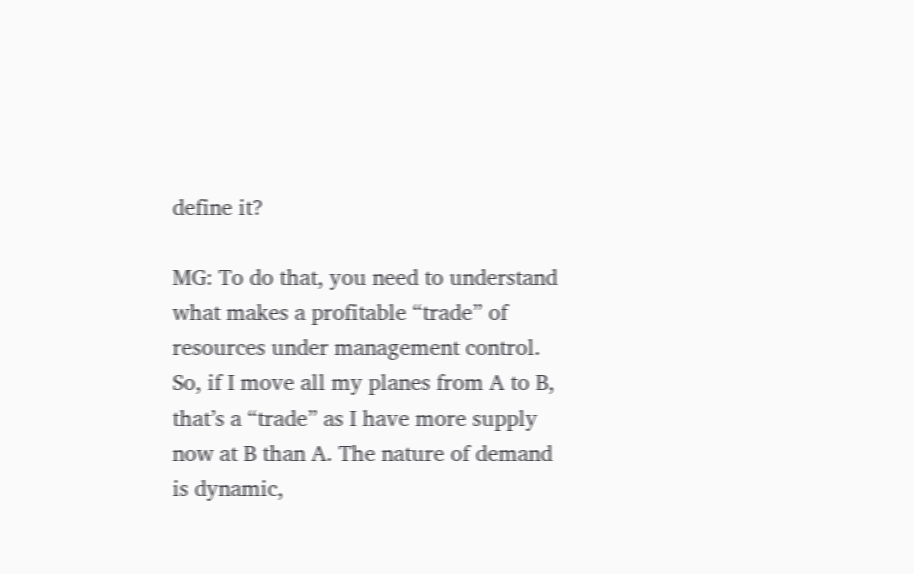define it?

MG: To do that, you need to understand what makes a profitable “trade” of resources under management control. So, if I move all my planes from A to B, that’s a “trade” as I have more supply now at B than A. The nature of demand is dynamic,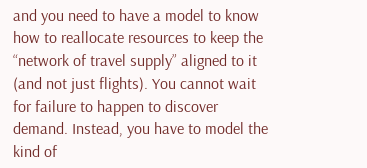and you need to have a model to know how to reallocate resources to keep the “network of travel supply” aligned to it (and not just flights). You cannot wait for failure to happen to discover demand. Instead, you have to model the kind of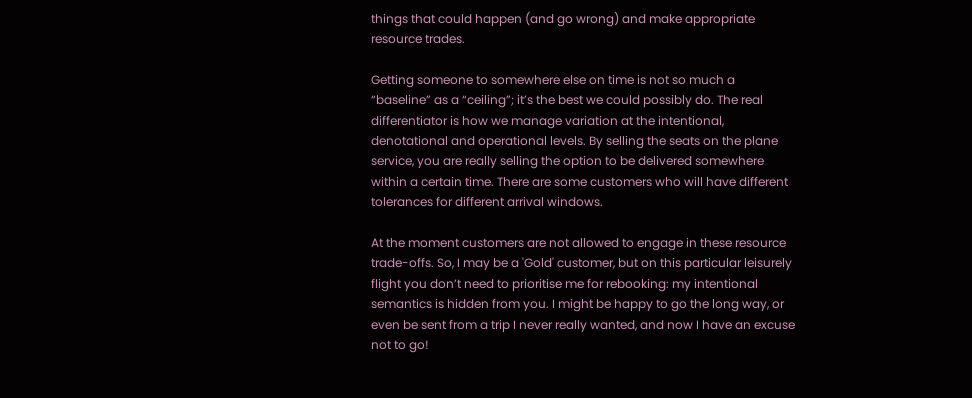things that could happen (and go wrong) and make appropriate resource trades.

Getting someone to somewhere else on time is not so much a “baseline” as a “ceiling”; it’s the best we could possibly do. The real differentiator is how we manage variation at the intentional, denotational and operational levels. By selling the seats on the plane service, you are really selling the option to be delivered somewhere within a certain time. There are some customers who will have different tolerances for different arrival windows.

At the moment customers are not allowed to engage in these resource trade-offs. So, I may be a 'Gold' customer, but on this particular leisurely flight you don’t need to prioritise me for rebooking: my intentional semantics is hidden from you. I might be happy to go the long way, or even be sent from a trip I never really wanted, and now I have an excuse not to go!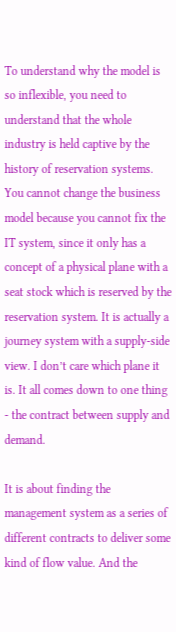To understand why the model is so inflexible, you need to understand that the whole industry is held captive by the history of reservation systems. You cannot change the business model because you cannot fix the IT system, since it only has a concept of a physical plane with a seat stock which is reserved by the reservation system. It is actually a journey system with a supply-side view. I don’t care which plane it is. It all comes down to one thing - the contract between supply and demand.

It is about finding the management system as a series of different contracts to deliver some kind of flow value. And the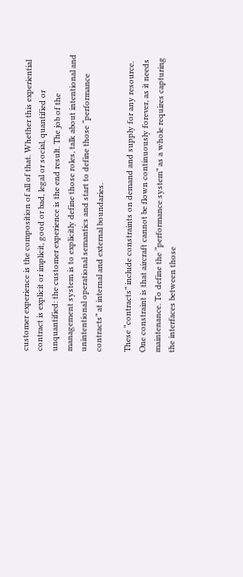customer experience is the composition of all of that. Whether this experiential contract is explicit or implicit, good or bad, legal or social, quantified or unquantified: the customer experience is the end result. The job of the management system is to explicitly define those roles, talk about intentional and unintentional operational semantics and start to define those “performance contracts” at internal and external boundaries.

These “contracts” include constraints on demand and supply for any resource. One constraint is that aircraft cannot be flown continuously forever, as it needs maintenance. To define the “performance system” as a whole requires capturing the interfaces between those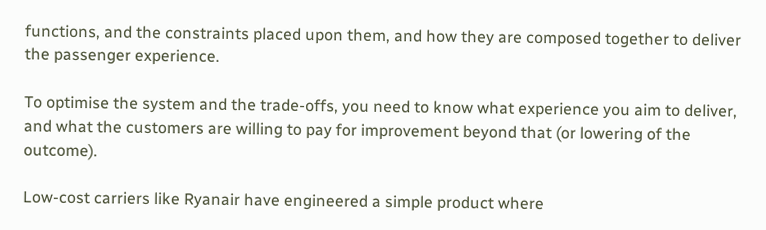functions, and the constraints placed upon them, and how they are composed together to deliver the passenger experience.

To optimise the system and the trade-offs, you need to know what experience you aim to deliver, and what the customers are willing to pay for improvement beyond that (or lowering of the outcome).

Low-cost carriers like Ryanair have engineered a simple product where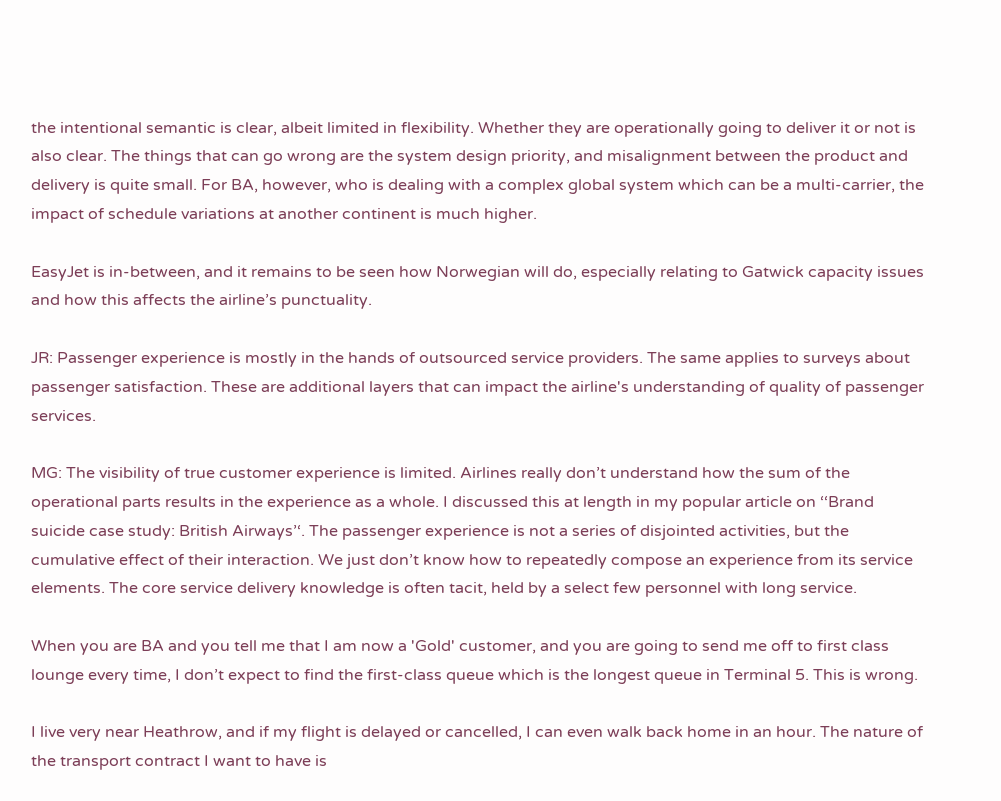the intentional semantic is clear, albeit limited in flexibility. Whether they are operationally going to deliver it or not is also clear. The things that can go wrong are the system design priority, and misalignment between the product and delivery is quite small. For BA, however, who is dealing with a complex global system which can be a multi-carrier, the impact of schedule variations at another continent is much higher.

EasyJet is in-between, and it remains to be seen how Norwegian will do, especially relating to Gatwick capacity issues and how this affects the airline’s punctuality.

JR: Passenger experience is mostly in the hands of outsourced service providers. The same applies to surveys about passenger satisfaction. These are additional layers that can impact the airline's understanding of quality of passenger services.

MG: The visibility of true customer experience is limited. Airlines really don’t understand how the sum of the operational parts results in the experience as a whole. I discussed this at length in my popular article on ‘‘Brand suicide case study: British Airways’‘. The passenger experience is not a series of disjointed activities, but the cumulative effect of their interaction. We just don’t know how to repeatedly compose an experience from its service elements. The core service delivery knowledge is often tacit, held by a select few personnel with long service.

When you are BA and you tell me that I am now a 'Gold' customer, and you are going to send me off to first class lounge every time, I don’t expect to find the first-class queue which is the longest queue in Terminal 5. This is wrong.

I live very near Heathrow, and if my flight is delayed or cancelled, I can even walk back home in an hour. The nature of the transport contract I want to have is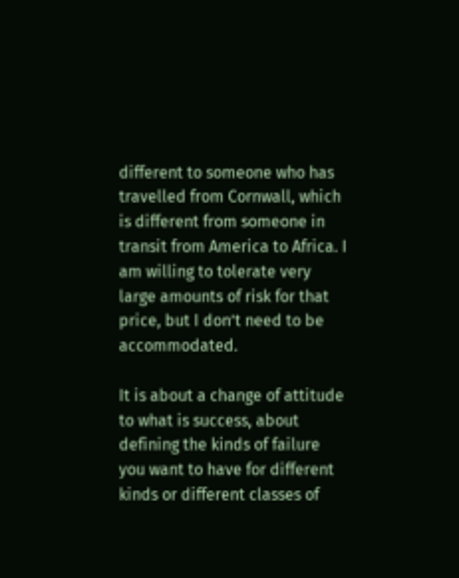different to someone who has travelled from Cornwall, which is different from someone in transit from America to Africa. I am willing to tolerate very large amounts of risk for that price, but I don’t need to be accommodated.

It is about a change of attitude to what is success, about defining the kinds of failure you want to have for different kinds or different classes of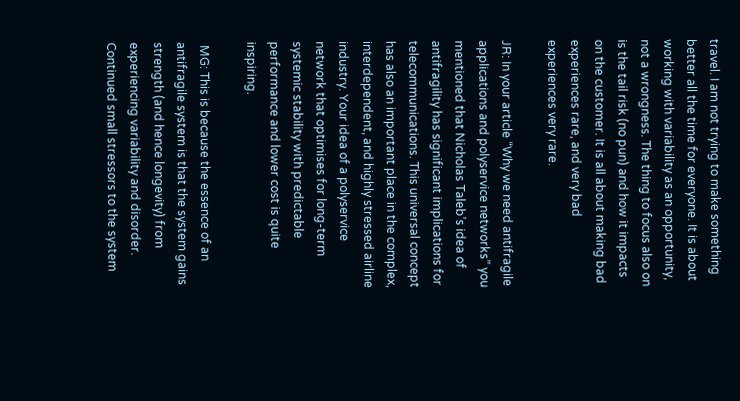travel. I am not trying to make something better all the time for everyone. It is about working with variability as an opportunity, not a wrongness. The thing to focus also on is the tail risk (no pun) and how it impacts on the customer. It is all about making bad experiences rare, and very bad experiences very rare.

JR: In your article “Why we need antifragile applications and polyservice networks” you mentioned that Nicholas Taleb’s idea of antifragility has significant implications for telecommunications. This universal concept has also an important place in the complex, interdependent, and highly stressed airline industry. Your idea of a polyservice network that optimises for long-term systemic stability with predictable performance and lower cost is quite inspiring.

 MG: This is because the essence of an antifragile system is that the system gains strength (and hence longevity) from experiencing variability and disorder. Continued small stressors to the system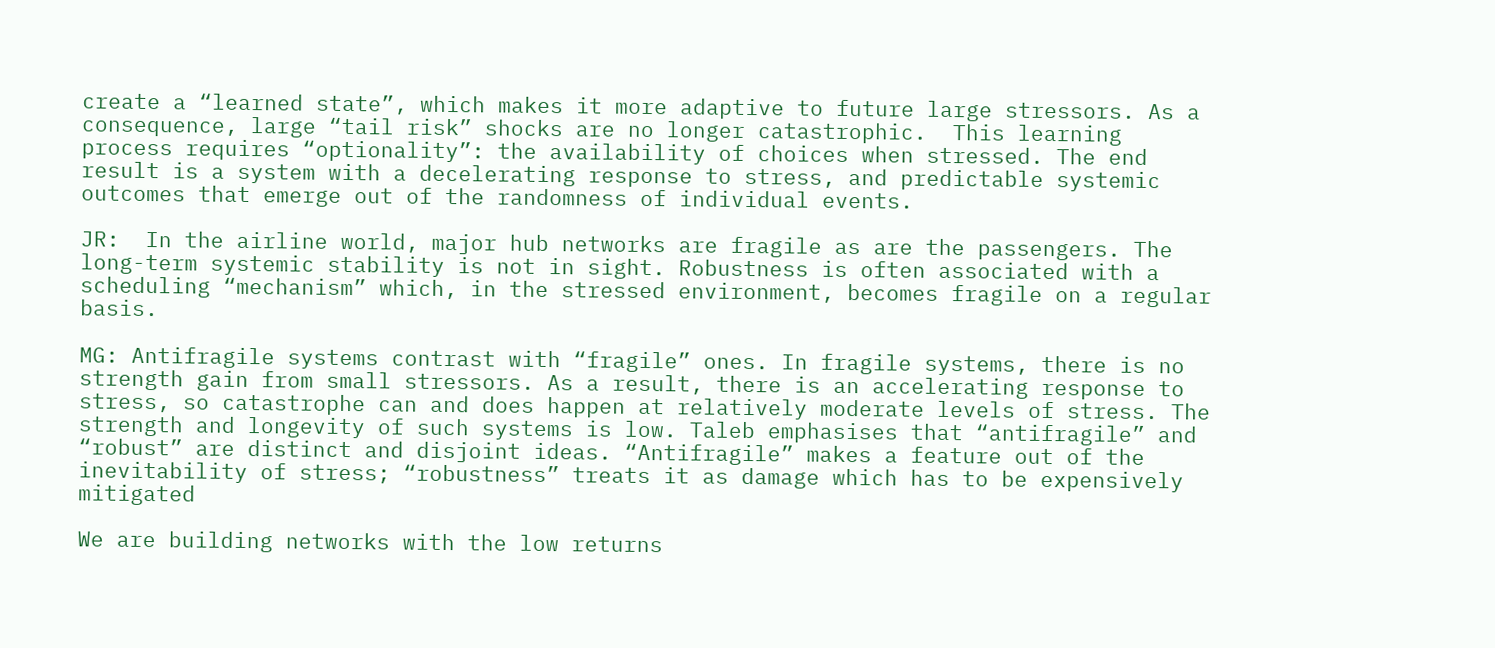create a “learned state”, which makes it more adaptive to future large stressors. As a consequence, large “tail risk” shocks are no longer catastrophic.  This learning process requires “optionality”: the availability of choices when stressed. The end result is a system with a decelerating response to stress, and predictable systemic outcomes that emerge out of the randomness of individual events.

JR:  In the airline world, major hub networks are fragile as are the passengers. The long-term systemic stability is not in sight. Robustness is often associated with a scheduling “mechanism” which, in the stressed environment, becomes fragile on a regular basis.

MG: Antifragile systems contrast with “fragile” ones. In fragile systems, there is no strength gain from small stressors. As a result, there is an accelerating response to stress, so catastrophe can and does happen at relatively moderate levels of stress. The strength and longevity of such systems is low. Taleb emphasises that “antifragile” and “robust” are distinct and disjoint ideas. “Antifragile” makes a feature out of the inevitability of stress; “robustness” treats it as damage which has to be expensively mitigated

We are building networks with the low returns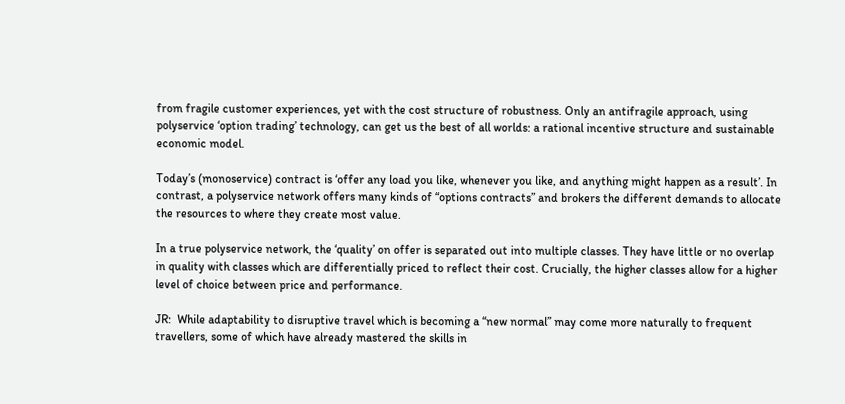from fragile customer experiences, yet with the cost structure of robustness. Only an antifragile approach, using polyservice ‘option trading’ technology, can get us the best of all worlds: a rational incentive structure and sustainable economic model.

Today’s (monoservice) contract is ‘offer any load you like, whenever you like, and anything might happen as a result’. In contrast, a polyservice network offers many kinds of “options contracts” and brokers the different demands to allocate the resources to where they create most value.

In a true polyservice network, the ‘quality’ on offer is separated out into multiple classes. They have little or no overlap in quality with classes which are differentially priced to reflect their cost. Crucially, the higher classes allow for a higher level of choice between price and performance.

JR:  While adaptability to disruptive travel which is becoming a “new normal” may come more naturally to frequent travellers, some of which have already mastered the skills in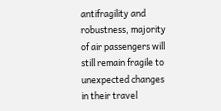antifragility and robustness, majority of air passengers will still remain fragile to unexpected changes in their travel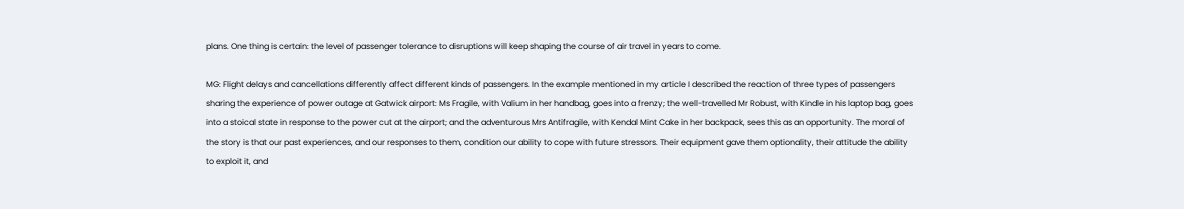plans. One thing is certain: the level of passenger tolerance to disruptions will keep shaping the course of air travel in years to come.

MG: Flight delays and cancellations differently affect different kinds of passengers. In the example mentioned in my article I described the reaction of three types of passengers sharing the experience of power outage at Gatwick airport: Ms Fragile, with Valium in her handbag, goes into a frenzy; the well-travelled Mr Robust, with Kindle in his laptop bag, goes into a stoical state in response to the power cut at the airport; and the adventurous Mrs Antifragile, with Kendal Mint Cake in her backpack, sees this as an opportunity. The moral of the story is that our past experiences, and our responses to them, condition our ability to cope with future stressors. Their equipment gave them optionality, their attitude the ability to exploit it, and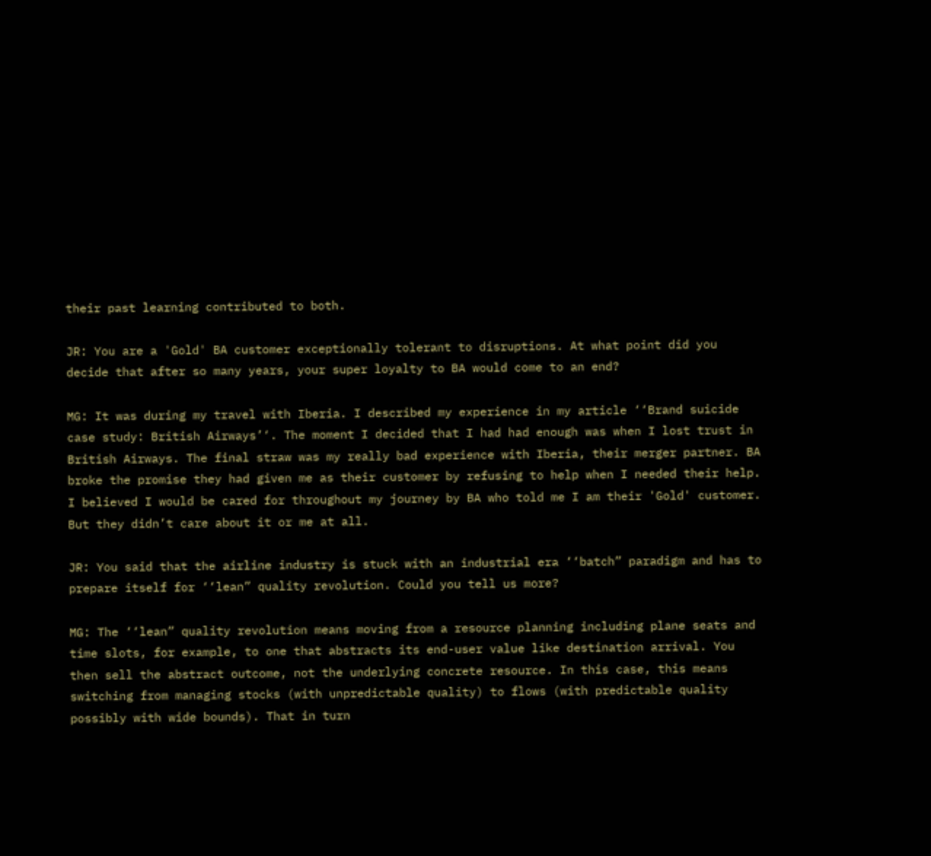their past learning contributed to both.

JR: You are a 'Gold' BA customer exceptionally tolerant to disruptions. At what point did you decide that after so many years, your super loyalty to BA would come to an end?

MG: It was during my travel with Iberia. I described my experience in my article ‘‘Brand suicide case study: British Airways’‘. The moment I decided that I had had enough was when I lost trust in British Airways. The final straw was my really bad experience with Iberia, their merger partner. BA broke the promise they had given me as their customer by refusing to help when I needed their help. I believed I would be cared for throughout my journey by BA who told me I am their 'Gold' customer. But they didn’t care about it or me at all.

JR: You said that the airline industry is stuck with an industrial era ‘‘batch” paradigm and has to prepare itself for ‘‘lean” quality revolution. Could you tell us more?

MG: The ‘‘lean” quality revolution means moving from a resource planning including plane seats and time slots, for example, to one that abstracts its end-user value like destination arrival. You then sell the abstract outcome, not the underlying concrete resource. In this case, this means switching from managing stocks (with unpredictable quality) to flows (with predictable quality possibly with wide bounds). That in turn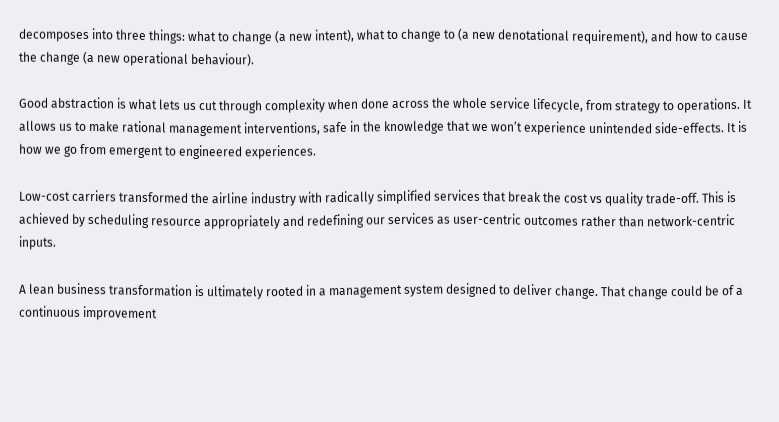decomposes into three things: what to change (a new intent), what to change to (a new denotational requirement), and how to cause the change (a new operational behaviour).

Good abstraction is what lets us cut through complexity when done across the whole service lifecycle, from strategy to operations. It allows us to make rational management interventions, safe in the knowledge that we won’t experience unintended side-effects. It is how we go from emergent to engineered experiences.

Low-cost carriers transformed the airline industry with radically simplified services that break the cost vs quality trade-off. This is achieved by scheduling resource appropriately and redefining our services as user-centric outcomes rather than network-centric inputs.

A lean business transformation is ultimately rooted in a management system designed to deliver change. That change could be of a continuous improvement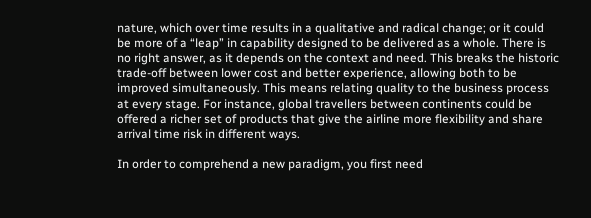nature, which over time results in a qualitative and radical change; or it could be more of a “leap” in capability designed to be delivered as a whole. There is no right answer, as it depends on the context and need. This breaks the historic trade-off between lower cost and better experience, allowing both to be improved simultaneously. This means relating quality to the business process at every stage. For instance, global travellers between continents could be offered a richer set of products that give the airline more flexibility and share arrival time risk in different ways.

In order to comprehend a new paradigm, you first need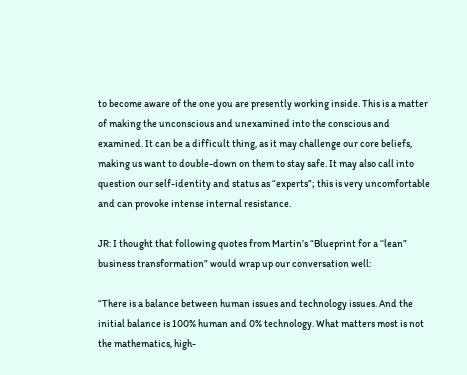to become aware of the one you are presently working inside. This is a matter of making the unconscious and unexamined into the conscious and examined. It can be a difficult thing, as it may challenge our core beliefs, making us want to double-down on them to stay safe. It may also call into question our self-identity and status as “experts”; this is very uncomfortable and can provoke intense internal resistance.

JR: I thought that following quotes from Martin’s “Blueprint for a ‘‘lean” business transformation” would wrap up our conversation well:

“There is a balance between human issues and technology issues. And the initial balance is 100% human and 0% technology. What matters most is not the mathematics, high-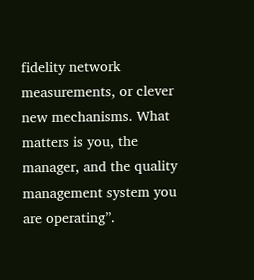fidelity network measurements, or clever new mechanisms. What matters is you, the manager, and the quality management system you are operating”.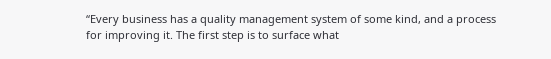“Every business has a quality management system of some kind, and a process for improving it. The first step is to surface what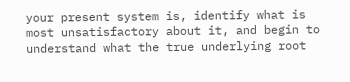your present system is, identify what is most unsatisfactory about it, and begin to understand what the true underlying root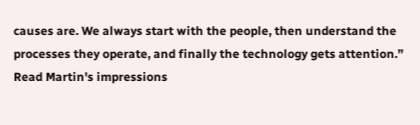causes are. We always start with the people, then understand the processes they operate, and finally the technology gets attention.”
Read Martin's impressions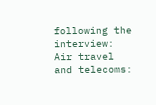following the interview: Air travel and telecoms: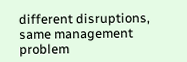different disruptions, same management problem